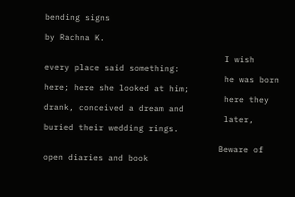bending signs

by Rachna K.

                                    I wish every place said something:
                                    he was born here; here she looked at him;
                                    here they drank, conceived a dream and
                                    later, buried their wedding rings.

                                   Beware of open diaries and book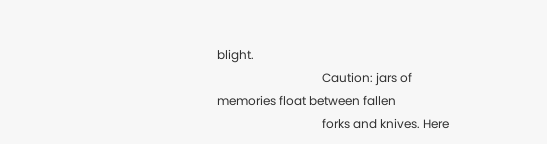blight.
                                   Caution: jars of memories float between fallen
                                   forks and knives. Here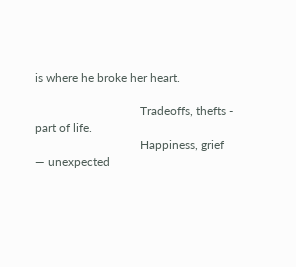is where he broke her heart.

                                   Tradeoffs, thefts - part of life.
                                   Happiness, grief — unexpected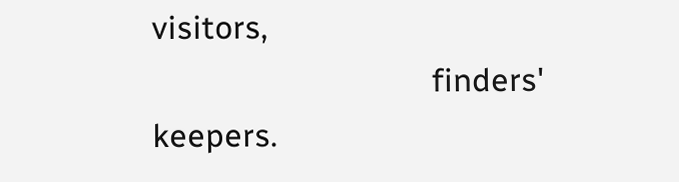visitors,
                                   finders' keepers.